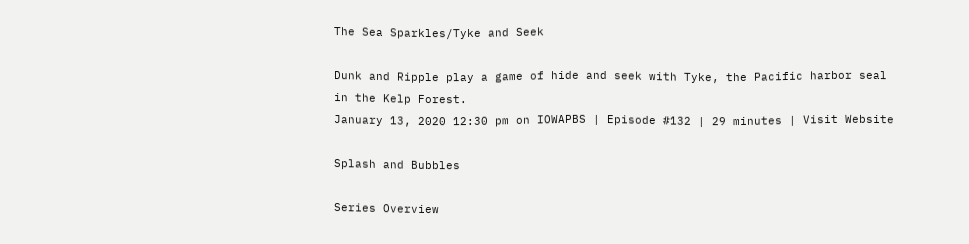The Sea Sparkles/Tyke and Seek

Dunk and Ripple play a game of hide and seek with Tyke, the Pacific harbor seal in the Kelp Forest.
January 13, 2020 12:30 pm on IOWAPBS | Episode #132 | 29 minutes | Visit Website

Splash and Bubbles

Series Overview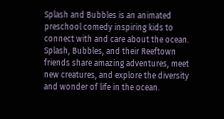Splash and Bubbles is an animated preschool comedy inspiring kids to connect with and care about the ocean. Splash, Bubbles, and their Reeftown friends share amazing adventures, meet new creatures, and explore the diversity and wonder of life in the ocean.